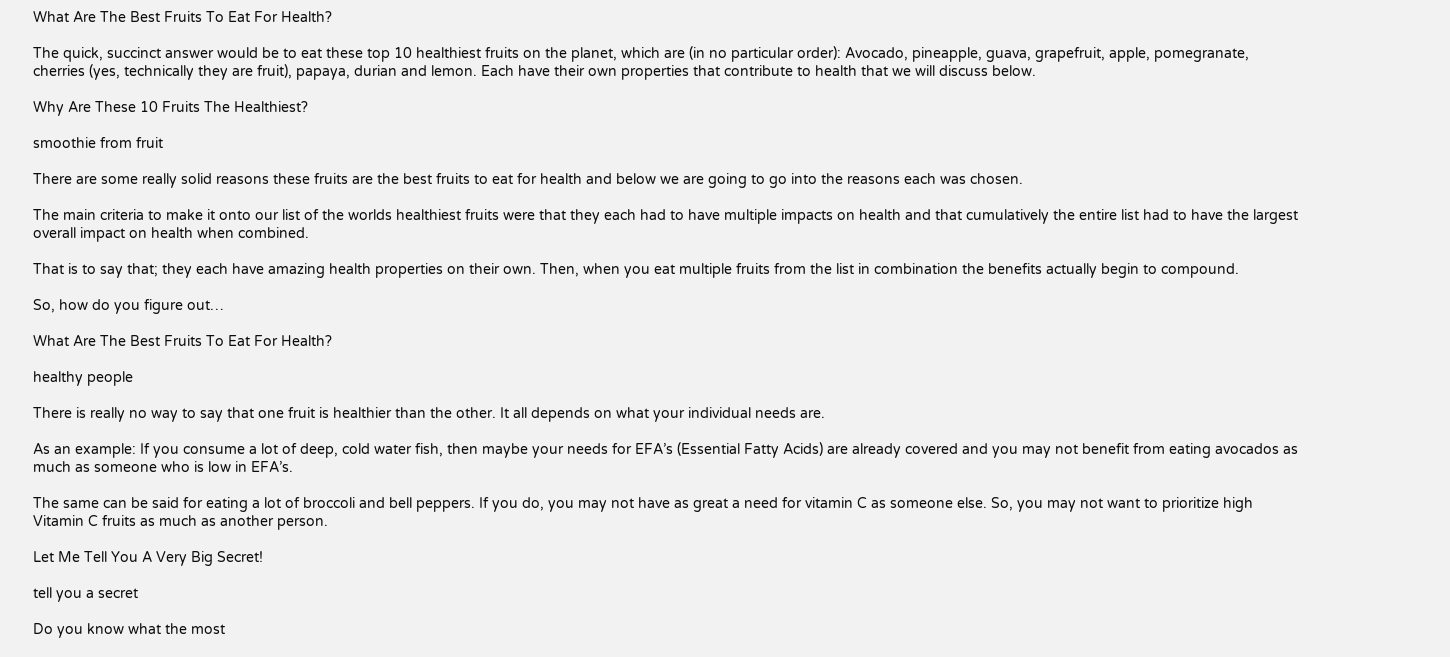What Are The Best Fruits To Eat For Health?

The quick, succinct answer would be to eat these top 10 healthiest fruits on the planet, which are (in no particular order): Avocado, pineapple, guava, grapefruit, apple, pomegranate, cherries (yes, technically they are fruit), papaya, durian and lemon. Each have their own properties that contribute to health that we will discuss below.

Why Are These 10 Fruits The Healthiest?

smoothie from fruit

There are some really solid reasons these fruits are the best fruits to eat for health and below we are going to go into the reasons each was chosen.

The main criteria to make it onto our list of the worlds healthiest fruits were that they each had to have multiple impacts on health and that cumulatively the entire list had to have the largest overall impact on health when combined.

That is to say that; they each have amazing health properties on their own. Then, when you eat multiple fruits from the list in combination the benefits actually begin to compound.

So, how do you figure out…

What Are The Best Fruits To Eat For Health?

healthy people

There is really no way to say that one fruit is healthier than the other. It all depends on what your individual needs are.

As an example: If you consume a lot of deep, cold water fish, then maybe your needs for EFA’s (Essential Fatty Acids) are already covered and you may not benefit from eating avocados as much as someone who is low in EFA’s.

The same can be said for eating a lot of broccoli and bell peppers. If you do, you may not have as great a need for vitamin C as someone else. So, you may not want to prioritize high Vitamin C fruits as much as another person.

Let Me Tell You A Very Big Secret!

tell you a secret

Do you know what the most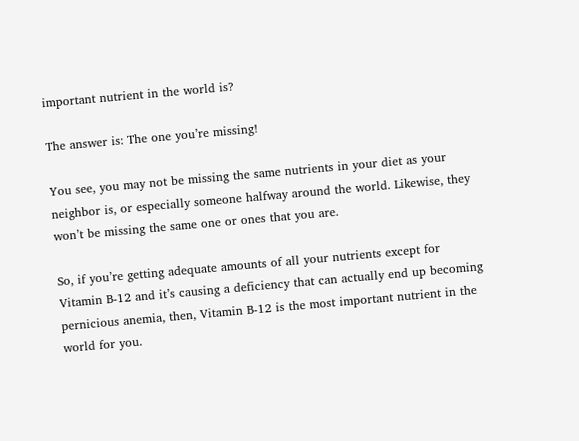important nutrient in the world is?

The answer is: The one you’re missing!

You see, you may not be missing the same nutrients in your diet as your neighbor is, or especially someone halfway around the world. Likewise, they won’t be missing the same one or ones that you are.

So, if you’re getting adequate amounts of all your nutrients except for Vitamin B-12 and it’s causing a deficiency that can actually end up becoming pernicious anemia, then, Vitamin B-12 is the most important nutrient in the world for you.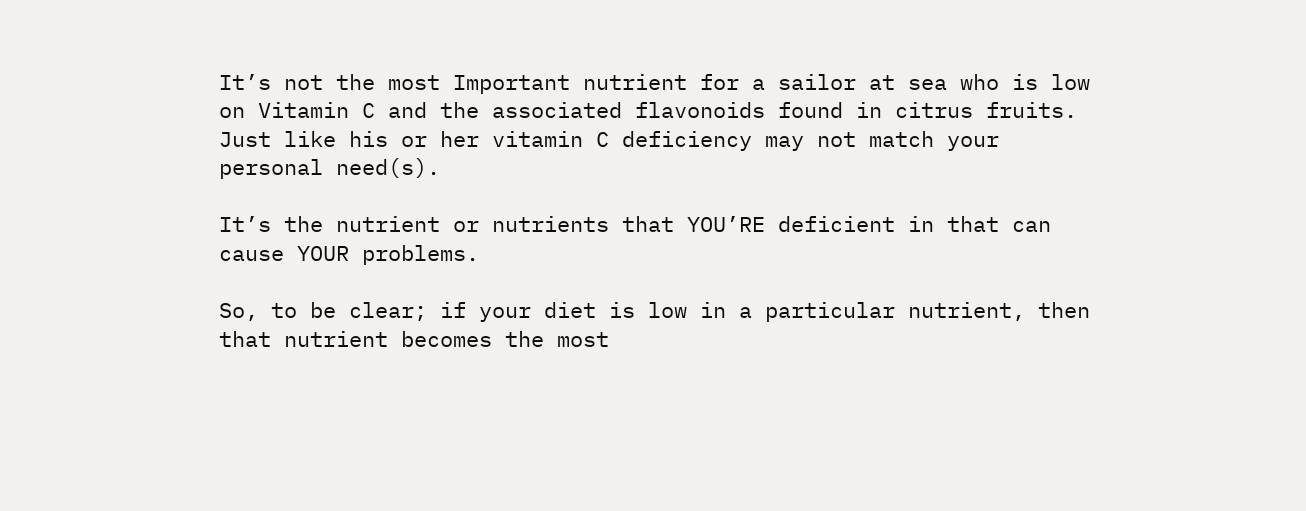It’s not the most Important nutrient for a sailor at sea who is low on Vitamin C and the associated flavonoids found in citrus fruits. Just like his or her vitamin C deficiency may not match your personal need(s).

It’s the nutrient or nutrients that YOU’RE deficient in that can cause YOUR problems.

So, to be clear; if your diet is low in a particular nutrient, then that nutrient becomes the most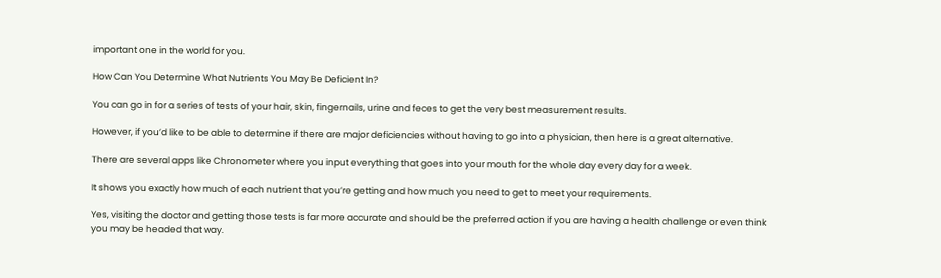important one in the world for you.

How Can You Determine What Nutrients You May Be Deficient In?

You can go in for a series of tests of your hair, skin, fingernails, urine and feces to get the very best measurement results.

However, if you’d like to be able to determine if there are major deficiencies without having to go into a physician, then here is a great alternative.

There are several apps like Chronometer where you input everything that goes into your mouth for the whole day every day for a week.

It shows you exactly how much of each nutrient that you’re getting and how much you need to get to meet your requirements.

Yes, visiting the doctor and getting those tests is far more accurate and should be the preferred action if you are having a health challenge or even think you may be headed that way.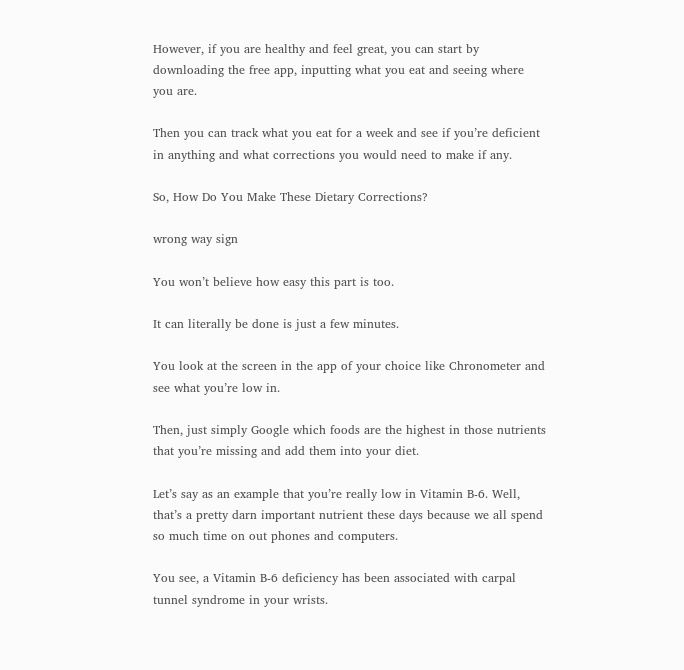However, if you are healthy and feel great, you can start by downloading the free app, inputting what you eat and seeing where you are.

Then you can track what you eat for a week and see if you’re deficient in anything and what corrections you would need to make if any.

So, How Do You Make These Dietary Corrections?

wrong way sign

You won’t believe how easy this part is too.

It can literally be done is just a few minutes.

You look at the screen in the app of your choice like Chronometer and see what you’re low in.

Then, just simply Google which foods are the highest in those nutrients that you’re missing and add them into your diet.

Let’s say as an example that you’re really low in Vitamin B-6. Well, that’s a pretty darn important nutrient these days because we all spend so much time on out phones and computers.

You see, a Vitamin B-6 deficiency has been associated with carpal tunnel syndrome in your wrists.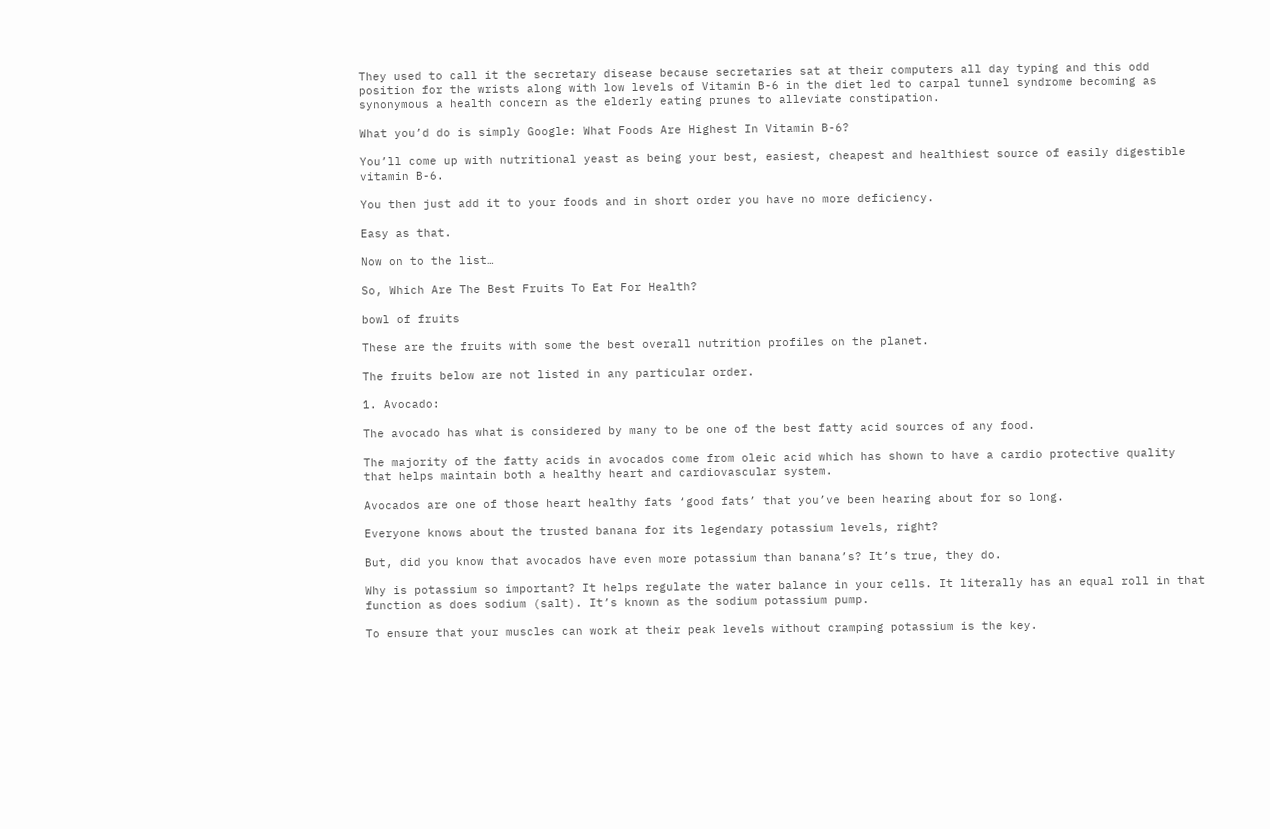They used to call it the secretary disease because secretaries sat at their computers all day typing and this odd position for the wrists along with low levels of Vitamin B-6 in the diet led to carpal tunnel syndrome becoming as synonymous a health concern as the elderly eating prunes to alleviate constipation.

What you’d do is simply Google: What Foods Are Highest In Vitamin B-6?

You’ll come up with nutritional yeast as being your best, easiest, cheapest and healthiest source of easily digestible vitamin B-6.

You then just add it to your foods and in short order you have no more deficiency.

Easy as that.

Now on to the list…

So, Which Are The Best Fruits To Eat For Health?

bowl of fruits

These are the fruits with some the best overall nutrition profiles on the planet.

The fruits below are not listed in any particular order.

1. Avocado:

The avocado has what is considered by many to be one of the best fatty acid sources of any food.

The majority of the fatty acids in avocados come from oleic acid which has shown to have a cardio protective quality that helps maintain both a healthy heart and cardiovascular system.

Avocados are one of those heart healthy fats ‘good fats’ that you’ve been hearing about for so long.

Everyone knows about the trusted banana for its legendary potassium levels, right?

But, did you know that avocados have even more potassium than banana’s? It’s true, they do.

Why is potassium so important? It helps regulate the water balance in your cells. It literally has an equal roll in that function as does sodium (salt). It’s known as the sodium potassium pump.

To ensure that your muscles can work at their peak levels without cramping potassium is the key.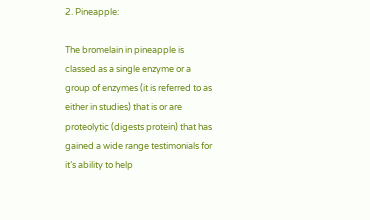2. Pineapple:

The bromelain in pineapple is classed as a single enzyme or a group of enzymes (it is referred to as either in studies) that is or are proteolytic (digests protein) that has gained a wide range testimonials for it’s ability to help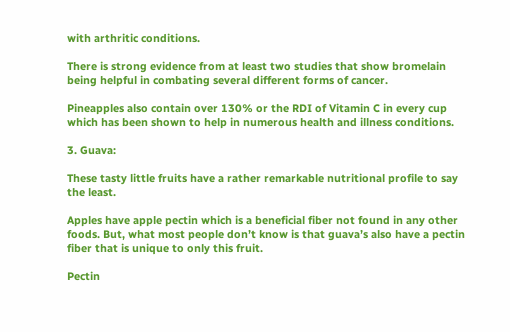with arthritic conditions.

There is strong evidence from at least two studies that show bromelain being helpful in combating several different forms of cancer.

Pineapples also contain over 130% or the RDI of Vitamin C in every cup which has been shown to help in numerous health and illness conditions.

3. Guava:

These tasty little fruits have a rather remarkable nutritional profile to say the least.

Apples have apple pectin which is a beneficial fiber not found in any other foods. But, what most people don’t know is that guava’s also have a pectin fiber that is unique to only this fruit.

Pectin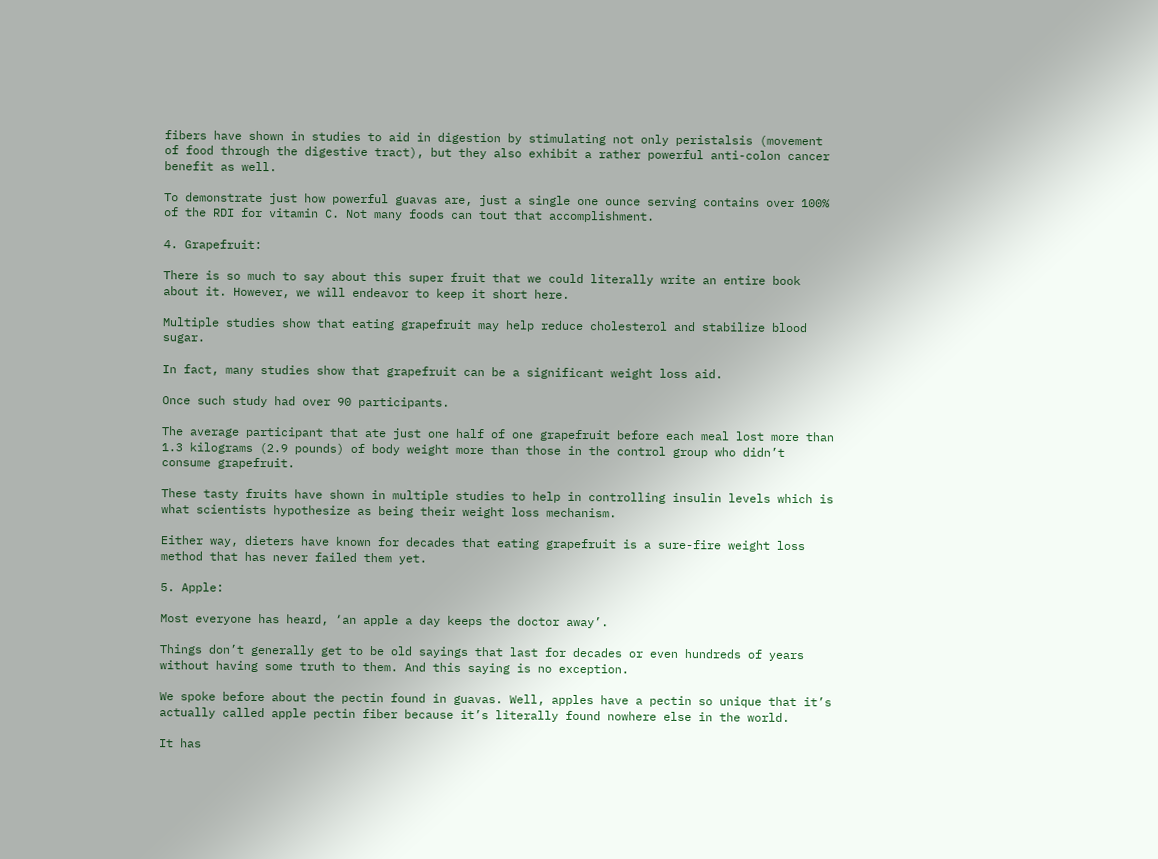fibers have shown in studies to aid in digestion by stimulating not only peristalsis (movement of food through the digestive tract), but they also exhibit a rather powerful anti-colon cancer benefit as well.

To demonstrate just how powerful guavas are, just a single one ounce serving contains over 100% of the RDI for vitamin C. Not many foods can tout that accomplishment.

4. Grapefruit:

There is so much to say about this super fruit that we could literally write an entire book about it. However, we will endeavor to keep it short here.

Multiple studies show that eating grapefruit may help reduce cholesterol and stabilize blood sugar.

In fact, many studies show that grapefruit can be a significant weight loss aid.

Once such study had over 90 participants.

The average participant that ate just one half of one grapefruit before each meal lost more than 1.3 kilograms (2.9 pounds) of body weight more than those in the control group who didn’t consume grapefruit.

These tasty fruits have shown in multiple studies to help in controlling insulin levels which is what scientists hypothesize as being their weight loss mechanism.

Either way, dieters have known for decades that eating grapefruit is a sure-fire weight loss method that has never failed them yet.

5. Apple:

Most everyone has heard, ‘an apple a day keeps the doctor away’.

Things don’t generally get to be old sayings that last for decades or even hundreds of years without having some truth to them. And this saying is no exception.

We spoke before about the pectin found in guavas. Well, apples have a pectin so unique that it’s actually called apple pectin fiber because it’s literally found nowhere else in the world.

It has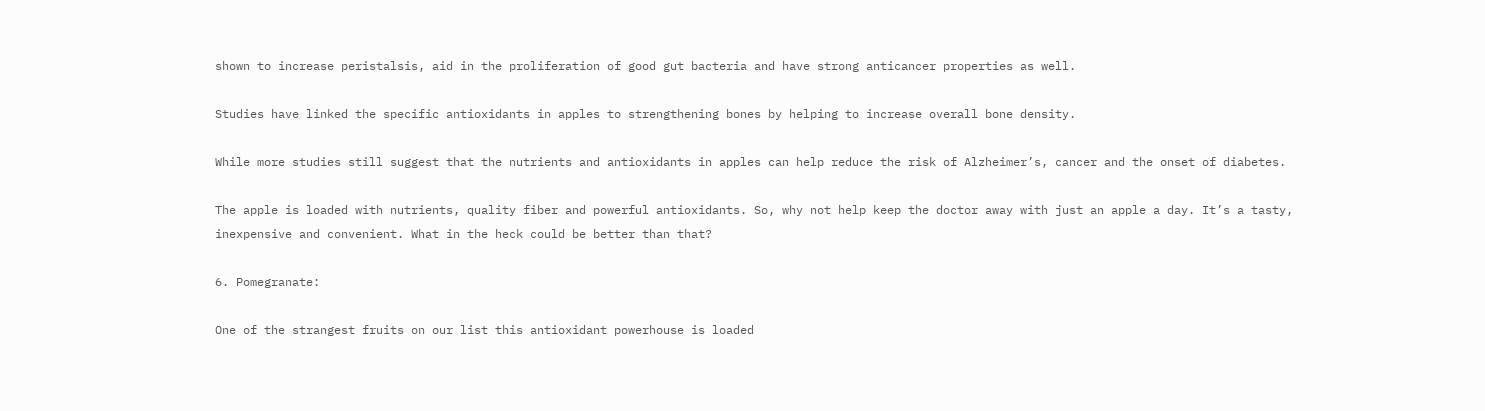shown to increase peristalsis, aid in the proliferation of good gut bacteria and have strong anticancer properties as well.

Studies have linked the specific antioxidants in apples to strengthening bones by helping to increase overall bone density.

While more studies still suggest that the nutrients and antioxidants in apples can help reduce the risk of Alzheimer’s, cancer and the onset of diabetes.

The apple is loaded with nutrients, quality fiber and powerful antioxidants. So, why not help keep the doctor away with just an apple a day. It’s a tasty, inexpensive and convenient. What in the heck could be better than that?

6. Pomegranate:

One of the strangest fruits on our list this antioxidant powerhouse is loaded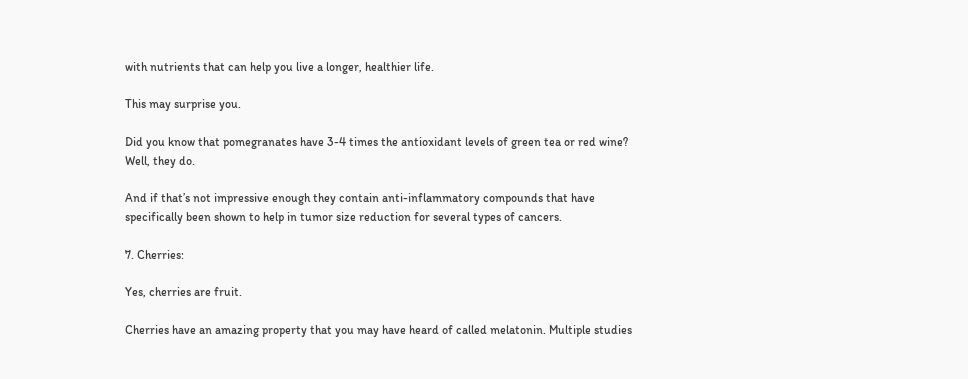with nutrients that can help you live a longer, healthier life.

This may surprise you.

Did you know that pomegranates have 3-4 times the antioxidant levels of green tea or red wine? Well, they do.

And if that’s not impressive enough they contain anti-inflammatory compounds that have specifically been shown to help in tumor size reduction for several types of cancers.

7. Cherries:

Yes, cherries are fruit.

Cherries have an amazing property that you may have heard of called melatonin. Multiple studies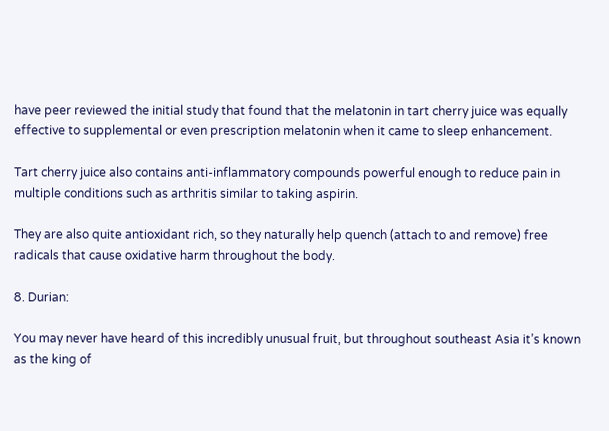have peer reviewed the initial study that found that the melatonin in tart cherry juice was equally effective to supplemental or even prescription melatonin when it came to sleep enhancement.

Tart cherry juice also contains anti-inflammatory compounds powerful enough to reduce pain in multiple conditions such as arthritis similar to taking aspirin.

They are also quite antioxidant rich, so they naturally help quench (attach to and remove) free radicals that cause oxidative harm throughout the body.

8. Durian:

You may never have heard of this incredibly unusual fruit, but throughout southeast Asia it’s known as the king of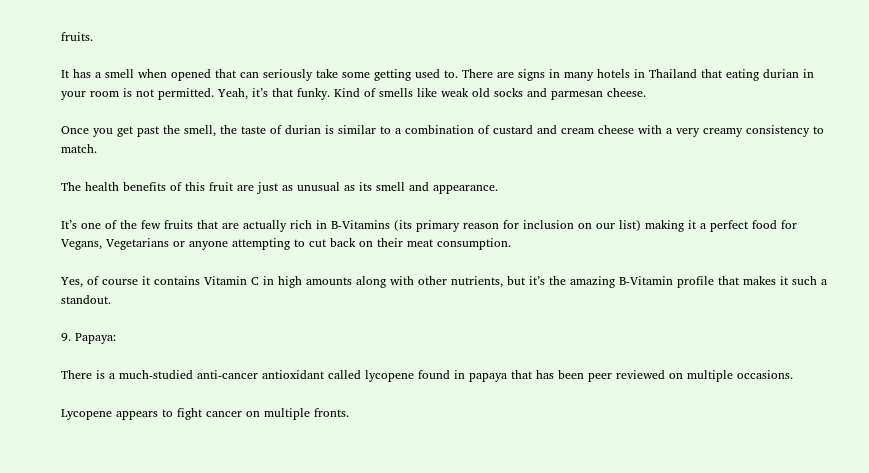fruits.

It has a smell when opened that can seriously take some getting used to. There are signs in many hotels in Thailand that eating durian in your room is not permitted. Yeah, it’s that funky. Kind of smells like weak old socks and parmesan cheese.

Once you get past the smell, the taste of durian is similar to a combination of custard and cream cheese with a very creamy consistency to match.

The health benefits of this fruit are just as unusual as its smell and appearance.

It’s one of the few fruits that are actually rich in B-Vitamins (its primary reason for inclusion on our list) making it a perfect food for Vegans, Vegetarians or anyone attempting to cut back on their meat consumption.

Yes, of course it contains Vitamin C in high amounts along with other nutrients, but it’s the amazing B-Vitamin profile that makes it such a standout.

9. Papaya:

There is a much-studied anti-cancer antioxidant called lycopene found in papaya that has been peer reviewed on multiple occasions.

Lycopene appears to fight cancer on multiple fronts.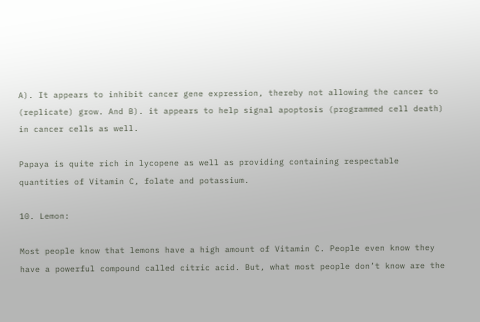A). It appears to inhibit cancer gene expression, thereby not allowing the cancer to (replicate) grow. And B). it appears to help signal apoptosis (programmed cell death) in cancer cells as well.

Papaya is quite rich in lycopene as well as providing containing respectable quantities of Vitamin C, folate and potassium.

10. Lemon:

Most people know that lemons have a high amount of Vitamin C. People even know they have a powerful compound called citric acid. But, what most people don’t know are the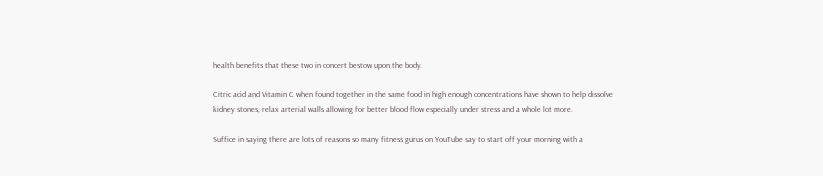health benefits that these two in concert bestow upon the body.

Citric acid and Vitamin C when found together in the same food in high enough concentrations have shown to help dissolve kidney stones, relax arterial walls allowing for better blood flow especially under stress and a whole lot more.

Suffice in saying there are lots of reasons so many fitness gurus on YouTube say to start off your morning with a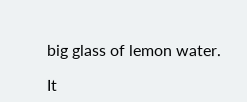big glass of lemon water.

It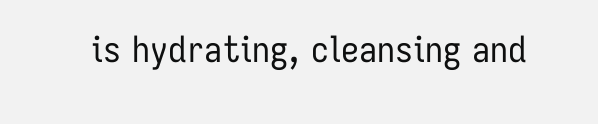is hydrating, cleansing and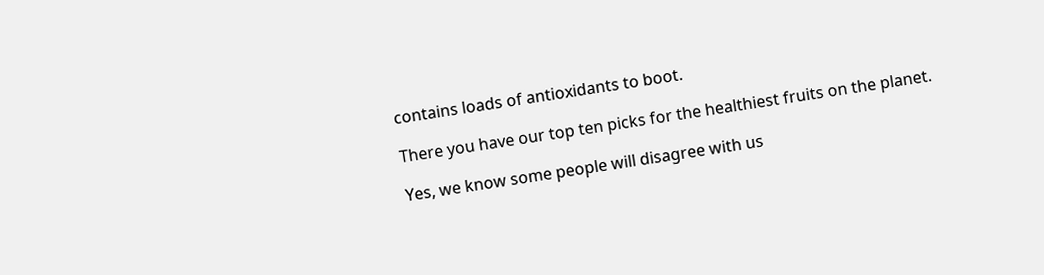contains loads of antioxidants to boot.

There you have our top ten picks for the healthiest fruits on the planet.

Yes, we know some people will disagree with us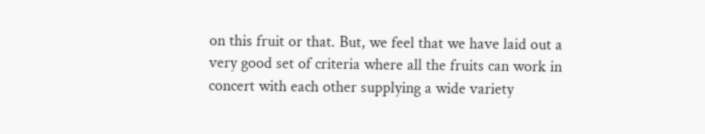on this fruit or that. But, we feel that we have laid out a very good set of criteria where all the fruits can work in concert with each other supplying a wide variety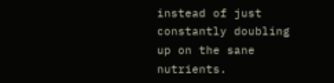instead of just constantly doubling up on the sane nutrients.